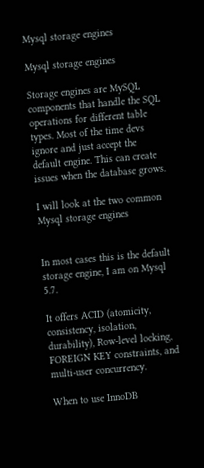Mysql storage engines

Mysql storage engines

Storage engines are MySQL components that handle the SQL operations for different table types. Most of the time devs ignore and just accept the default engine. This can create issues when the database grows.

I will look at the two common Mysql storage engines


In most cases this is the default storage engine, I am on Mysql 5.7.

It offers ACID (atomicity, consistency, isolation, durability), Row-level locking, FOREIGN KEY constraints, and multi-user concurrency.

When to use InnoDB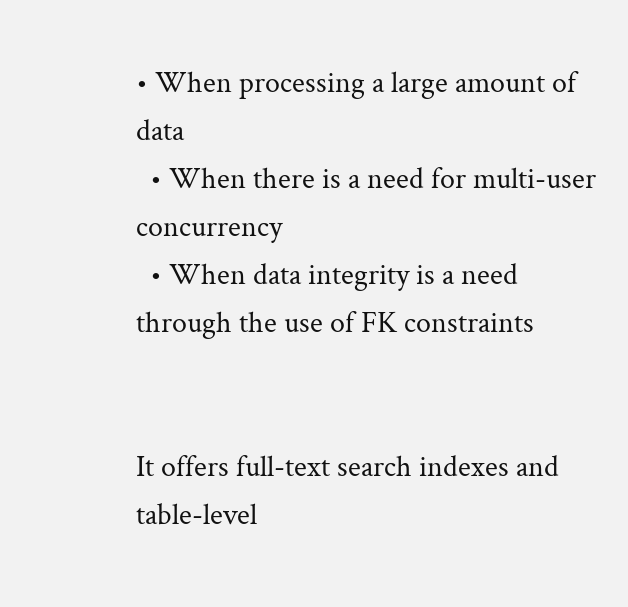• When processing a large amount of data
  • When there is a need for multi-user concurrency
  • When data integrity is a need through the use of FK constraints


It offers full-text search indexes and table-level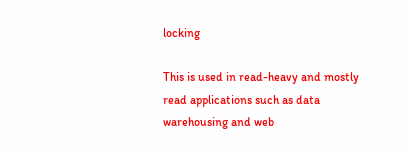locking

This is used in read-heavy and mostly read applications such as data warehousing and web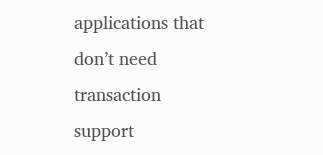applications that don’t need transaction support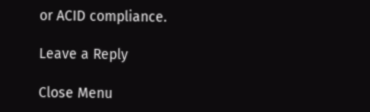or ACID compliance.

Leave a Reply

Close Menu